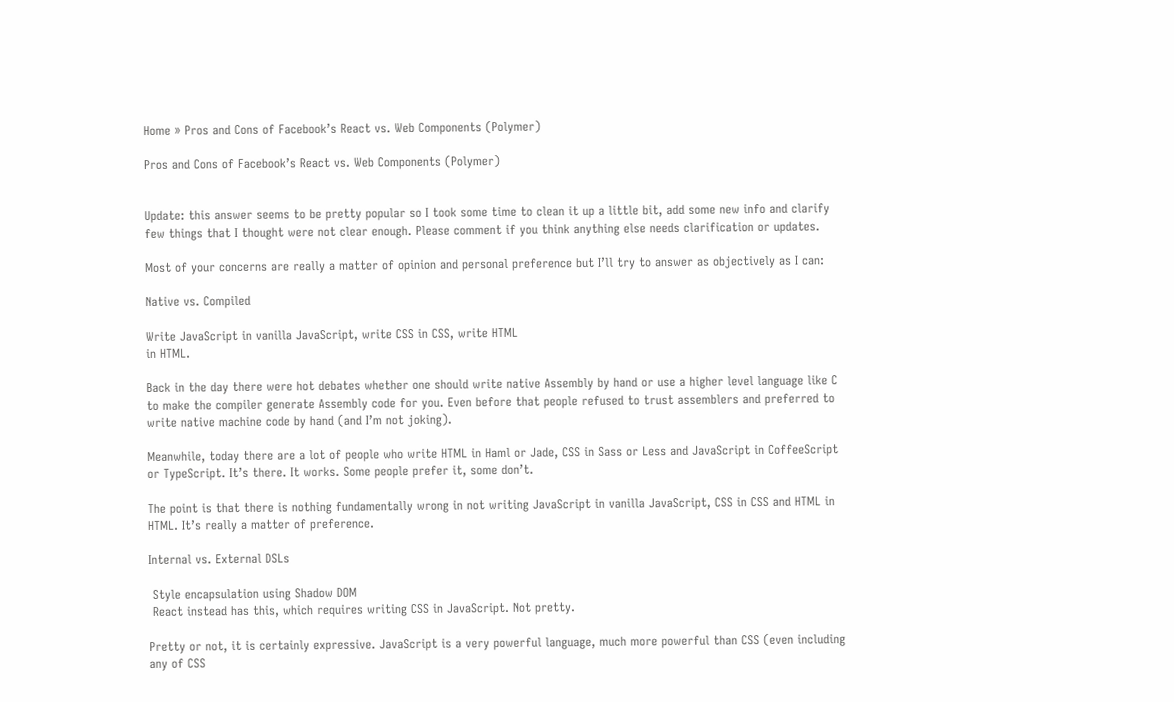Home » Pros and Cons of Facebook’s React vs. Web Components (Polymer)

Pros and Cons of Facebook’s React vs. Web Components (Polymer)


Update: this answer seems to be pretty popular so I took some time to clean it up a little bit, add some new info and clarify few things that I thought were not clear enough. Please comment if you think anything else needs clarification or updates.

Most of your concerns are really a matter of opinion and personal preference but I’ll try to answer as objectively as I can:

Native vs. Compiled

Write JavaScript in vanilla JavaScript, write CSS in CSS, write HTML
in HTML.

Back in the day there were hot debates whether one should write native Assembly by hand or use a higher level language like C to make the compiler generate Assembly code for you. Even before that people refused to trust assemblers and preferred to write native machine code by hand (and I’m not joking).

Meanwhile, today there are a lot of people who write HTML in Haml or Jade, CSS in Sass or Less and JavaScript in CoffeeScript or TypeScript. It’s there. It works. Some people prefer it, some don’t.

The point is that there is nothing fundamentally wrong in not writing JavaScript in vanilla JavaScript, CSS in CSS and HTML in HTML. It’s really a matter of preference.

Internal vs. External DSLs

 Style encapsulation using Shadow DOM
 React instead has this, which requires writing CSS in JavaScript. Not pretty.

Pretty or not, it is certainly expressive. JavaScript is a very powerful language, much more powerful than CSS (even including any of CSS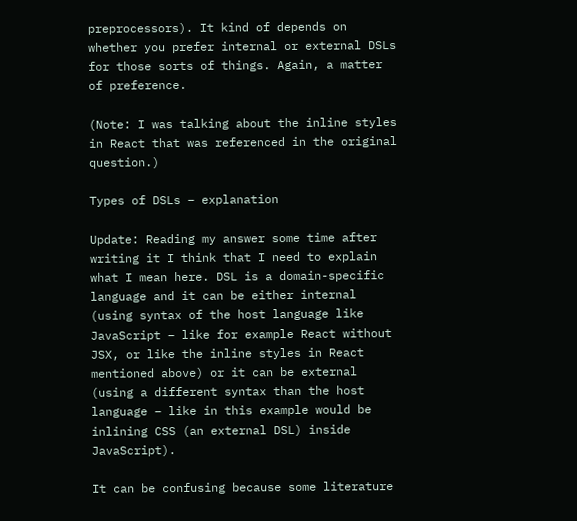preprocessors). It kind of depends on whether you prefer internal or external DSLs for those sorts of things. Again, a matter of preference.

(Note: I was talking about the inline styles in React that was referenced in the original question.)

Types of DSLs – explanation

Update: Reading my answer some time after writing it I think that I need to explain what I mean here. DSL is a domain-specific language and it can be either internal (using syntax of the host language like JavaScript – like for example React without JSX, or like the inline styles in React mentioned above) or it can be external (using a different syntax than the host language – like in this example would be inlining CSS (an external DSL) inside JavaScript).

It can be confusing because some literature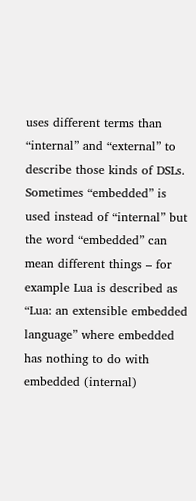uses different terms than “internal” and “external” to describe those kinds of DSLs. Sometimes “embedded” is used instead of “internal” but the word “embedded” can mean different things – for example Lua is described as “Lua: an extensible embedded language” where embedded has nothing to do with embedded (internal)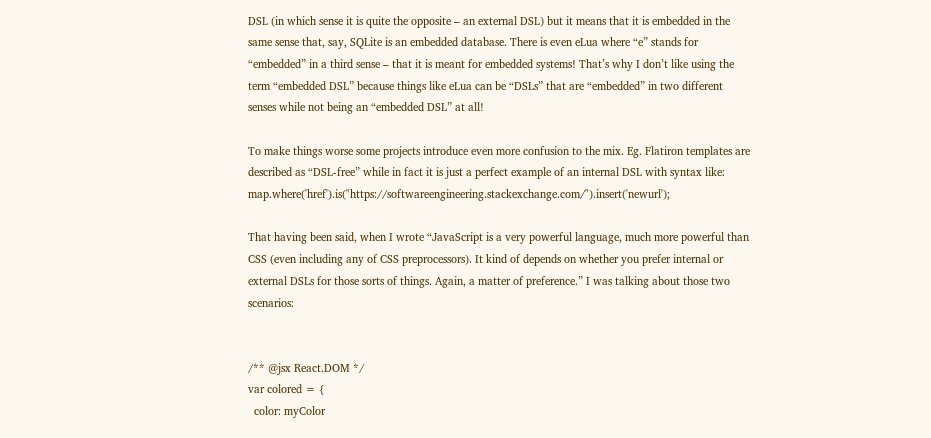DSL (in which sense it is quite the opposite – an external DSL) but it means that it is embedded in the same sense that, say, SQLite is an embedded database. There is even eLua where “e” stands for “embedded” in a third sense – that it is meant for embedded systems! That’s why I don’t like using the term “embedded DSL” because things like eLua can be “DSLs” that are “embedded” in two different senses while not being an “embedded DSL” at all!

To make things worse some projects introduce even more confusion to the mix. Eg. Flatiron templates are described as “DSL-free” while in fact it is just a perfect example of an internal DSL with syntax like: map.where('href').is("https://softwareengineering.stackexchange.com/").insert('newurl');

That having been said, when I wrote “JavaScript is a very powerful language, much more powerful than CSS (even including any of CSS preprocessors). It kind of depends on whether you prefer internal or external DSLs for those sorts of things. Again, a matter of preference.” I was talking about those two scenarios:


/** @jsx React.DOM */
var colored = {
  color: myColor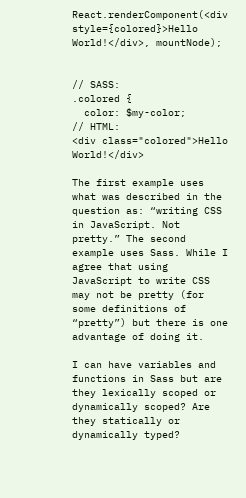React.renderComponent(<div style={colored}>Hello World!</div>, mountNode);


// SASS:
.colored {
  color: $my-color;
// HTML:
<div class="colored">Hello World!</div>

The first example uses what was described in the question as: “writing CSS in JavaScript. Not pretty.” The second example uses Sass. While I agree that using JavaScript to write CSS may not be pretty (for some definitions of “pretty”) but there is one advantage of doing it.

I can have variables and functions in Sass but are they lexically scoped or dynamically scoped? Are they statically or dynamically typed?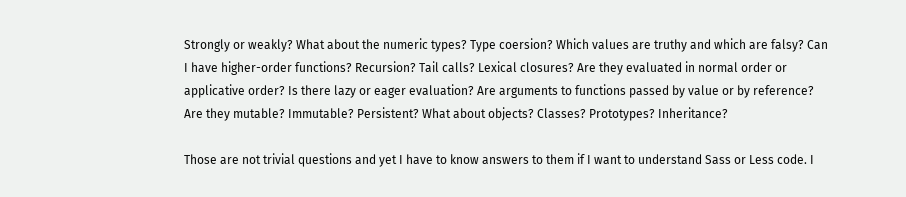Strongly or weakly? What about the numeric types? Type coersion? Which values are truthy and which are falsy? Can I have higher-order functions? Recursion? Tail calls? Lexical closures? Are they evaluated in normal order or applicative order? Is there lazy or eager evaluation? Are arguments to functions passed by value or by reference? Are they mutable? Immutable? Persistent? What about objects? Classes? Prototypes? Inheritance?

Those are not trivial questions and yet I have to know answers to them if I want to understand Sass or Less code. I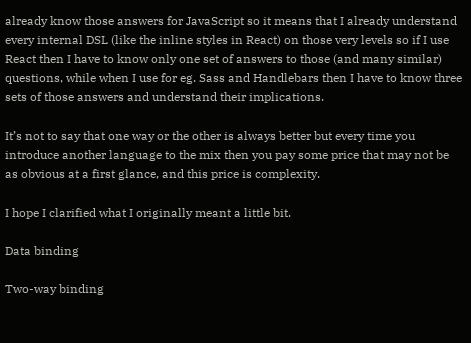already know those answers for JavaScript so it means that I already understand every internal DSL (like the inline styles in React) on those very levels so if I use React then I have to know only one set of answers to those (and many similar) questions, while when I use for eg. Sass and Handlebars then I have to know three sets of those answers and understand their implications.

It’s not to say that one way or the other is always better but every time you introduce another language to the mix then you pay some price that may not be as obvious at a first glance, and this price is complexity.

I hope I clarified what I originally meant a little bit.

Data binding

Two-way binding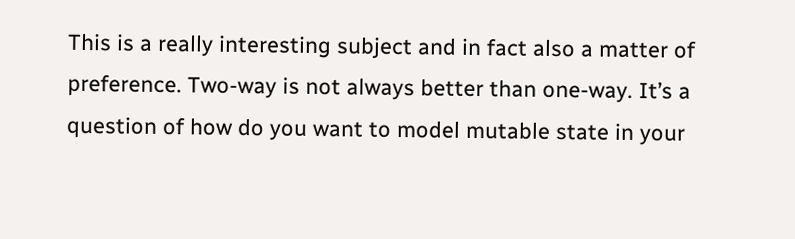This is a really interesting subject and in fact also a matter of preference. Two-way is not always better than one-way. It’s a question of how do you want to model mutable state in your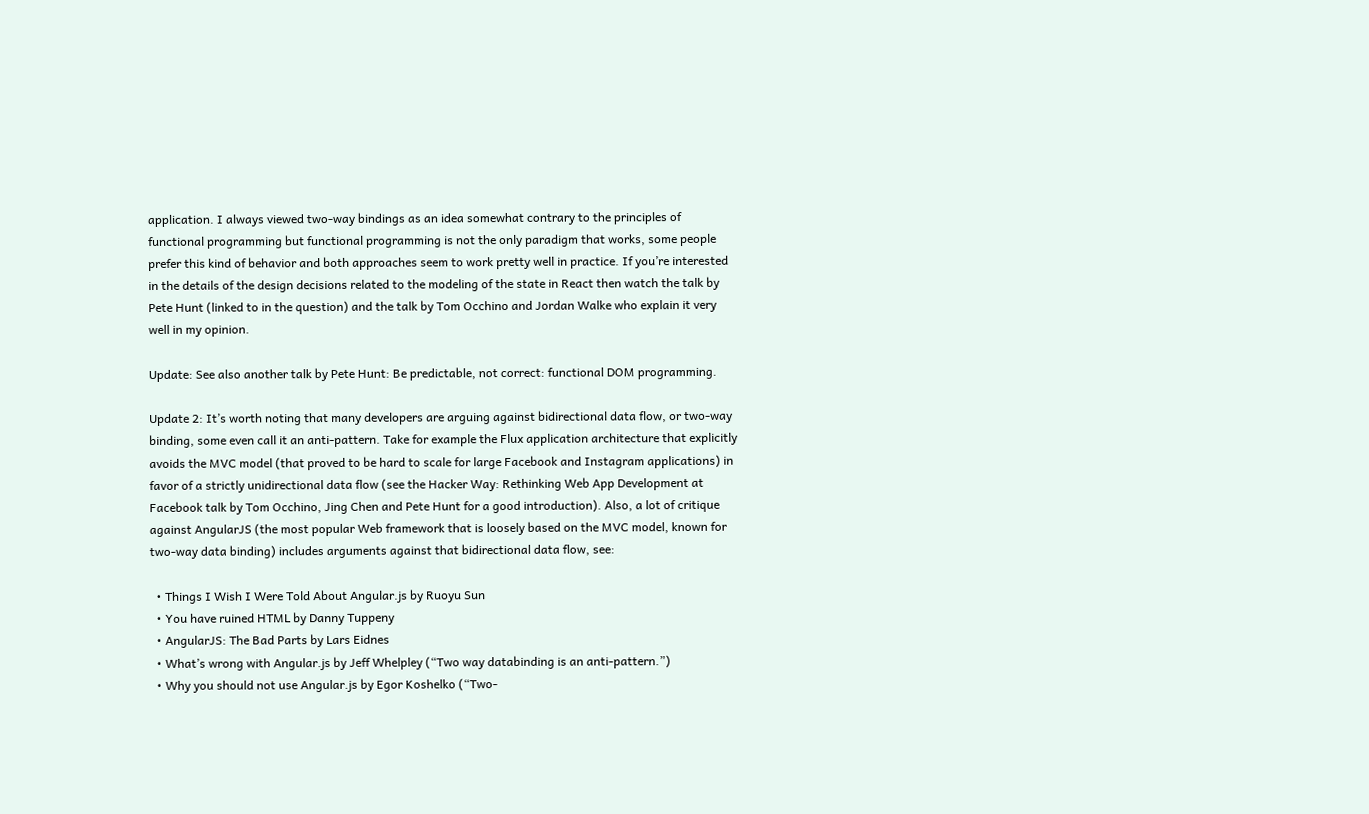application. I always viewed two-way bindings as an idea somewhat contrary to the principles of functional programming but functional programming is not the only paradigm that works, some people prefer this kind of behavior and both approaches seem to work pretty well in practice. If you’re interested in the details of the design decisions related to the modeling of the state in React then watch the talk by Pete Hunt (linked to in the question) and the talk by Tom Occhino and Jordan Walke who explain it very well in my opinion.

Update: See also another talk by Pete Hunt: Be predictable, not correct: functional DOM programming.

Update 2: It’s worth noting that many developers are arguing against bidirectional data flow, or two-way binding, some even call it an anti-pattern. Take for example the Flux application architecture that explicitly avoids the MVC model (that proved to be hard to scale for large Facebook and Instagram applications) in favor of a strictly unidirectional data flow (see the Hacker Way: Rethinking Web App Development at Facebook talk by Tom Occhino, Jing Chen and Pete Hunt for a good introduction). Also, a lot of critique against AngularJS (the most popular Web framework that is loosely based on the MVC model, known for two-way data binding) includes arguments against that bidirectional data flow, see:

  • Things I Wish I Were Told About Angular.js by Ruoyu Sun
  • You have ruined HTML by Danny Tuppeny
  • AngularJS: The Bad Parts by Lars Eidnes
  • What’s wrong with Angular.js by Jeff Whelpley (“Two way databinding is an anti-pattern.”)
  • Why you should not use Angular.js by Egor Koshelko (“Two-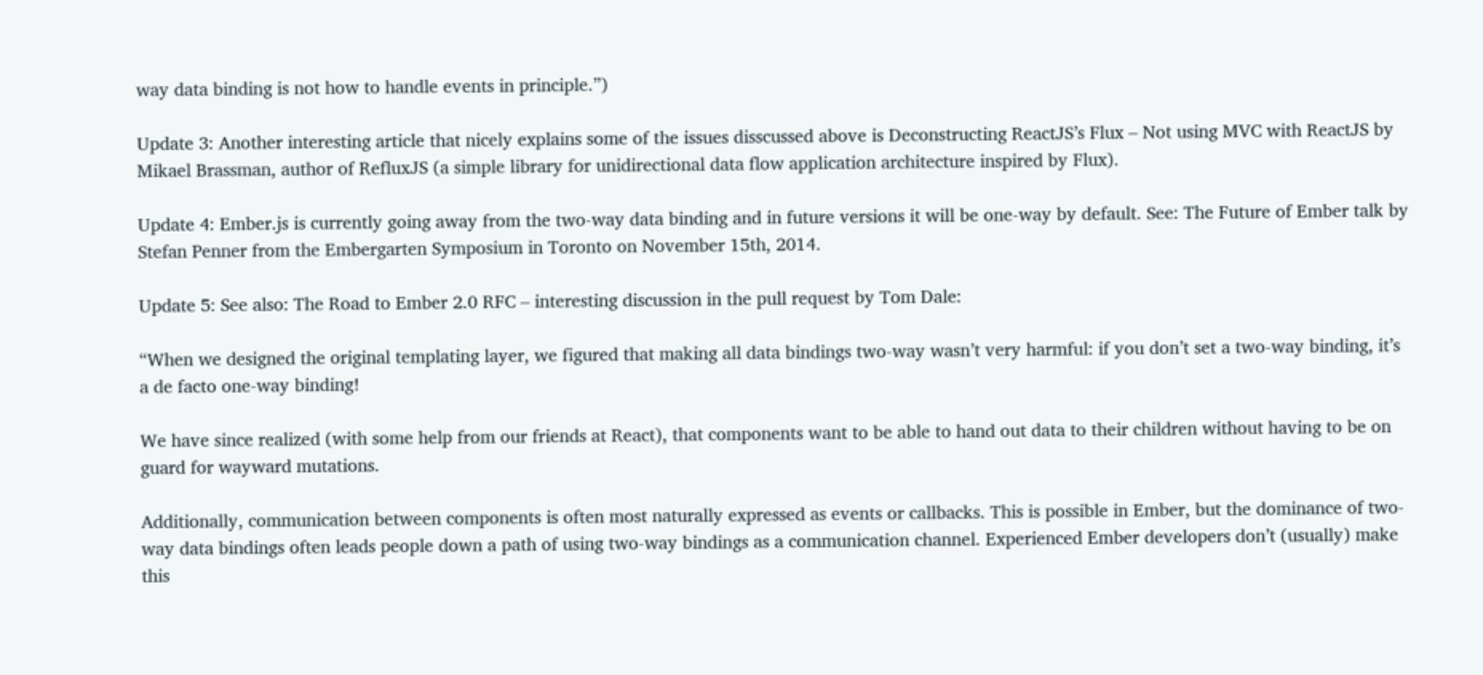way data binding is not how to handle events in principle.”)

Update 3: Another interesting article that nicely explains some of the issues disscussed above is Deconstructing ReactJS’s Flux – Not using MVC with ReactJS by Mikael Brassman, author of RefluxJS (a simple library for unidirectional data flow application architecture inspired by Flux).

Update 4: Ember.js is currently going away from the two-way data binding and in future versions it will be one-way by default. See: The Future of Ember talk by Stefan Penner from the Embergarten Symposium in Toronto on November 15th, 2014.

Update 5: See also: The Road to Ember 2.0 RFC – interesting discussion in the pull request by Tom Dale:

“When we designed the original templating layer, we figured that making all data bindings two-way wasn’t very harmful: if you don’t set a two-way binding, it’s a de facto one-way binding!

We have since realized (with some help from our friends at React), that components want to be able to hand out data to their children without having to be on guard for wayward mutations.

Additionally, communication between components is often most naturally expressed as events or callbacks. This is possible in Ember, but the dominance of two-way data bindings often leads people down a path of using two-way bindings as a communication channel. Experienced Ember developers don’t (usually) make this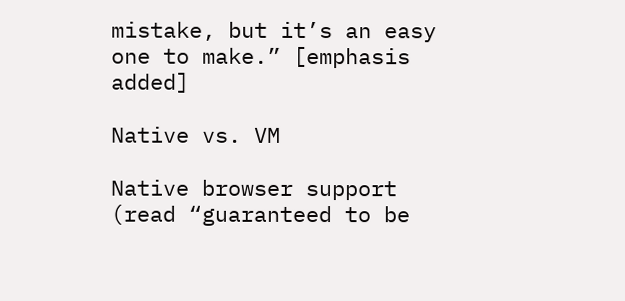mistake, but it’s an easy one to make.” [emphasis added]

Native vs. VM

Native browser support (read “guaranteed to be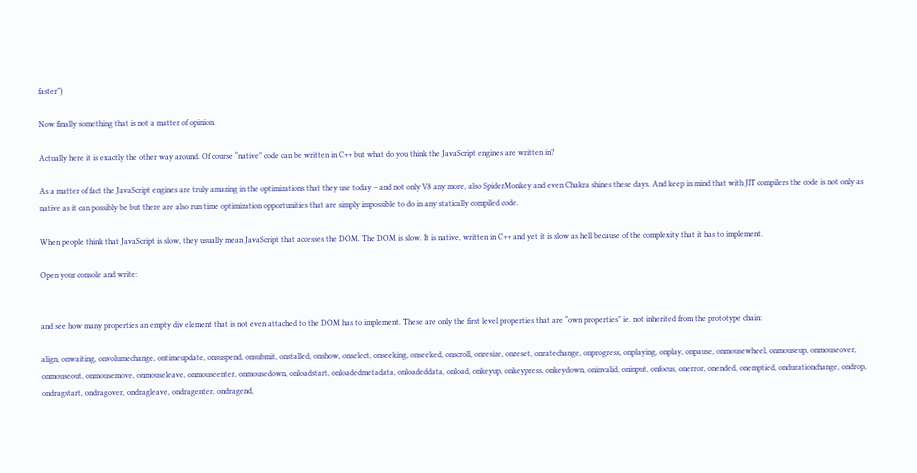faster”)

Now finally something that is not a matter of opinion.

Actually here it is exactly the other way around. Of course “native” code can be written in C++ but what do you think the JavaScript engines are written in?

As a matter of fact the JavaScript engines are truly amazing in the optimizations that they use today – and not only V8 any more, also SpiderMonkey and even Chakra shines these days. And keep in mind that with JIT compilers the code is not only as native as it can possibly be but there are also run time optimization opportunities that are simply impossible to do in any statically compiled code.

When people think that JavaScript is slow, they usually mean JavaScript that accesses the DOM. The DOM is slow. It is native, written in C++ and yet it is slow as hell because of the complexity that it has to implement.

Open your console and write:


and see how many properties an empty div element that is not even attached to the DOM has to implement. These are only the first level properties that are “own properties” ie. not inherited from the prototype chain:

align, onwaiting, onvolumechange, ontimeupdate, onsuspend, onsubmit, onstalled, onshow, onselect, onseeking, onseeked, onscroll, onresize, onreset, onratechange, onprogress, onplaying, onplay, onpause, onmousewheel, onmouseup, onmouseover, onmouseout, onmousemove, onmouseleave, onmouseenter, onmousedown, onloadstart, onloadedmetadata, onloadeddata, onload, onkeyup, onkeypress, onkeydown, oninvalid, oninput, onfocus, onerror, onended, onemptied, ondurationchange, ondrop, ondragstart, ondragover, ondragleave, ondragenter, ondragend,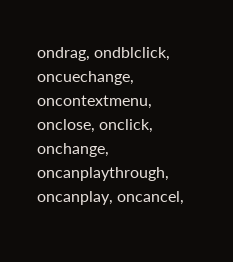ondrag, ondblclick, oncuechange, oncontextmenu, onclose, onclick, onchange, oncanplaythrough, oncanplay, oncancel,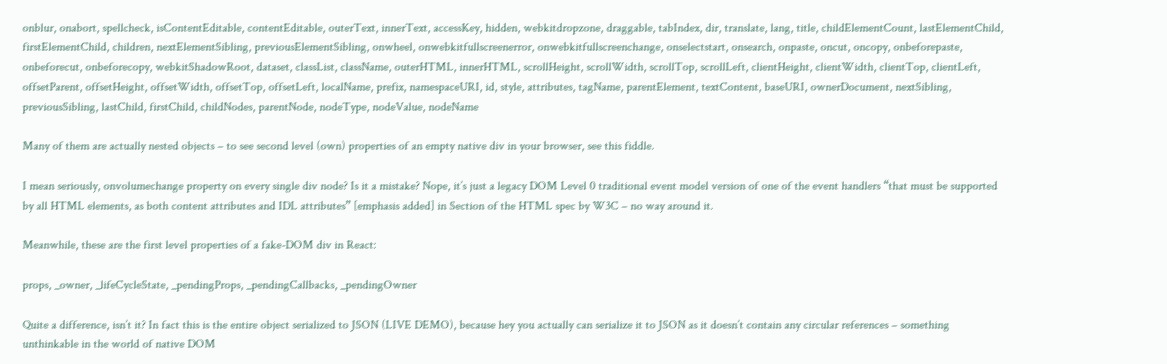onblur, onabort, spellcheck, isContentEditable, contentEditable, outerText, innerText, accessKey, hidden, webkitdropzone, draggable, tabIndex, dir, translate, lang, title, childElementCount, lastElementChild, firstElementChild, children, nextElementSibling, previousElementSibling, onwheel, onwebkitfullscreenerror, onwebkitfullscreenchange, onselectstart, onsearch, onpaste, oncut, oncopy, onbeforepaste, onbeforecut, onbeforecopy, webkitShadowRoot, dataset, classList, className, outerHTML, innerHTML, scrollHeight, scrollWidth, scrollTop, scrollLeft, clientHeight, clientWidth, clientTop, clientLeft, offsetParent, offsetHeight, offsetWidth, offsetTop, offsetLeft, localName, prefix, namespaceURI, id, style, attributes, tagName, parentElement, textContent, baseURI, ownerDocument, nextSibling, previousSibling, lastChild, firstChild, childNodes, parentNode, nodeType, nodeValue, nodeName

Many of them are actually nested objects – to see second level (own) properties of an empty native div in your browser, see this fiddle.

I mean seriously, onvolumechange property on every single div node? Is it a mistake? Nope, it’s just a legacy DOM Level 0 traditional event model version of one of the event handlers “that must be supported by all HTML elements, as both content attributes and IDL attributes” [emphasis added] in Section of the HTML spec by W3C – no way around it.

Meanwhile, these are the first level properties of a fake-DOM div in React:

props, _owner, _lifeCycleState, _pendingProps, _pendingCallbacks, _pendingOwner

Quite a difference, isn’t it? In fact this is the entire object serialized to JSON (LIVE DEMO), because hey you actually can serialize it to JSON as it doesn’t contain any circular references – something unthinkable in the world of native DOM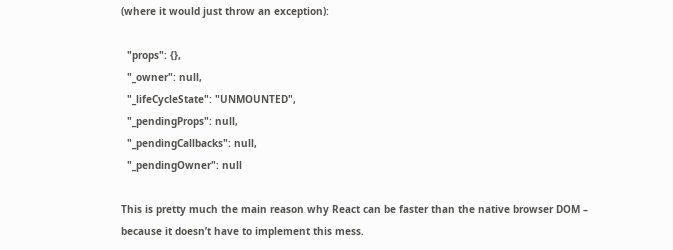(where it would just throw an exception):

  "props": {},
  "_owner": null,
  "_lifeCycleState": "UNMOUNTED",
  "_pendingProps": null,
  "_pendingCallbacks": null,
  "_pendingOwner": null

This is pretty much the main reason why React can be faster than the native browser DOM – because it doesn’t have to implement this mess.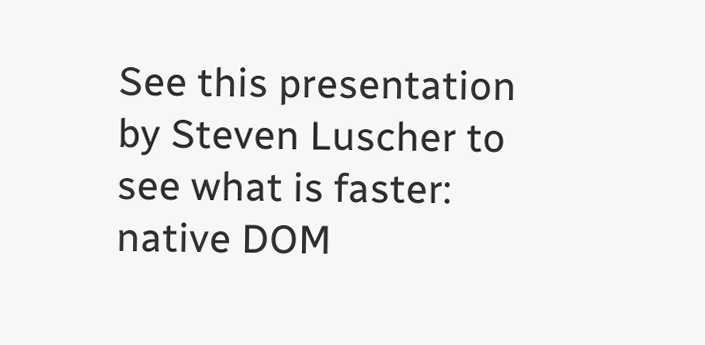See this presentation by Steven Luscher to see what is faster: native DOM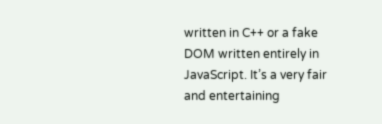written in C++ or a fake DOM written entirely in JavaScript. It’s a very fair and entertaining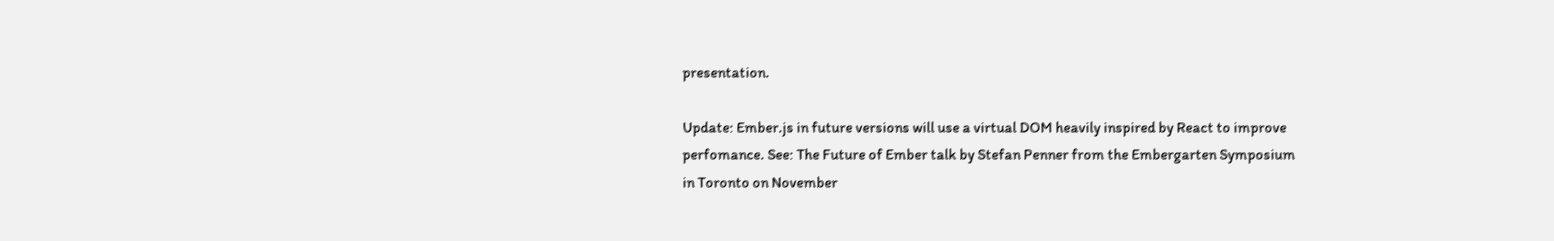presentation.

Update: Ember.js in future versions will use a virtual DOM heavily inspired by React to improve perfomance. See: The Future of Ember talk by Stefan Penner from the Embergarten Symposium in Toronto on November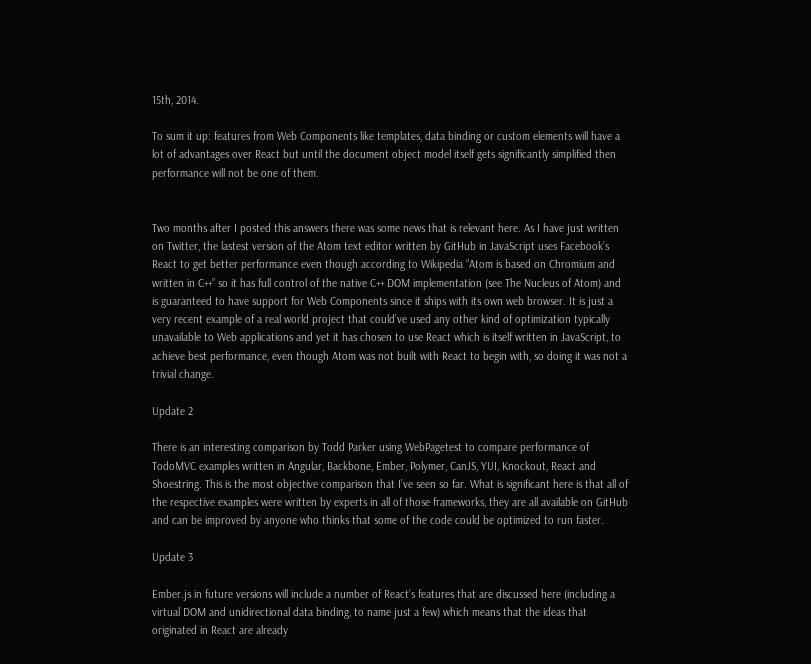15th, 2014.

To sum it up: features from Web Components like templates, data binding or custom elements will have a lot of advantages over React but until the document object model itself gets significantly simplified then performance will not be one of them.


Two months after I posted this answers there was some news that is relevant here. As I have just written on Twitter, the lastest version of the Atom text editor written by GitHub in JavaScript uses Facebook’s React to get better performance even though according to Wikipedia “Atom is based on Chromium and written in C++” so it has full control of the native C++ DOM implementation (see The Nucleus of Atom) and is guaranteed to have support for Web Components since it ships with its own web browser. It is just a very recent example of a real world project that could’ve used any other kind of optimization typically unavailable to Web applications and yet it has chosen to use React which is itself written in JavaScript, to achieve best performance, even though Atom was not built with React to begin with, so doing it was not a trivial change.

Update 2

There is an interesting comparison by Todd Parker using WebPagetest to compare performance of TodoMVC examples written in Angular, Backbone, Ember, Polymer, CanJS, YUI, Knockout, React and Shoestring. This is the most objective comparison that I’ve seen so far. What is significant here is that all of the respective examples were written by experts in all of those frameworks, they are all available on GitHub and can be improved by anyone who thinks that some of the code could be optimized to run faster.

Update 3

Ember.js in future versions will include a number of React’s features that are discussed here (including a virtual DOM and unidirectional data binding, to name just a few) which means that the ideas that originated in React are already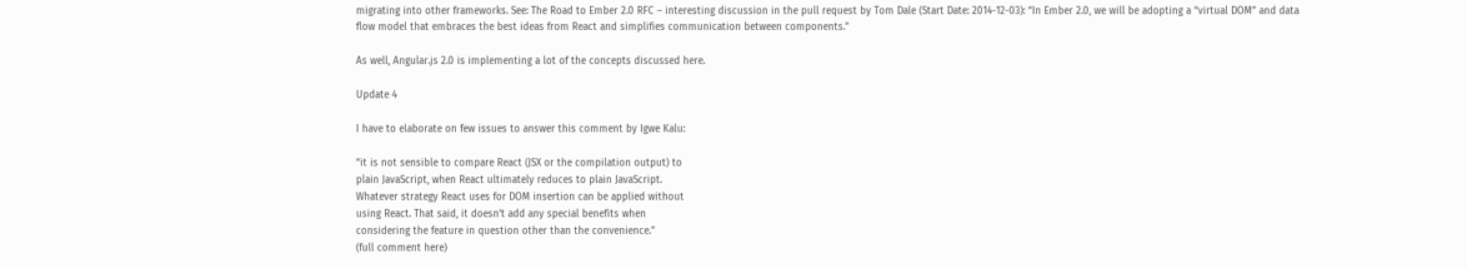migrating into other frameworks. See: The Road to Ember 2.0 RFC – interesting discussion in the pull request by Tom Dale (Start Date: 2014-12-03): “In Ember 2.0, we will be adopting a “virtual DOM” and data flow model that embraces the best ideas from React and simplifies communication between components.”

As well, Angular.js 2.0 is implementing a lot of the concepts discussed here.

Update 4

I have to elaborate on few issues to answer this comment by Igwe Kalu:

“it is not sensible to compare React (JSX or the compilation output) to
plain JavaScript, when React ultimately reduces to plain JavaScript.
Whatever strategy React uses for DOM insertion can be applied without
using React. That said, it doesn’t add any special benefits when
considering the feature in question other than the convenience.”
(full comment here)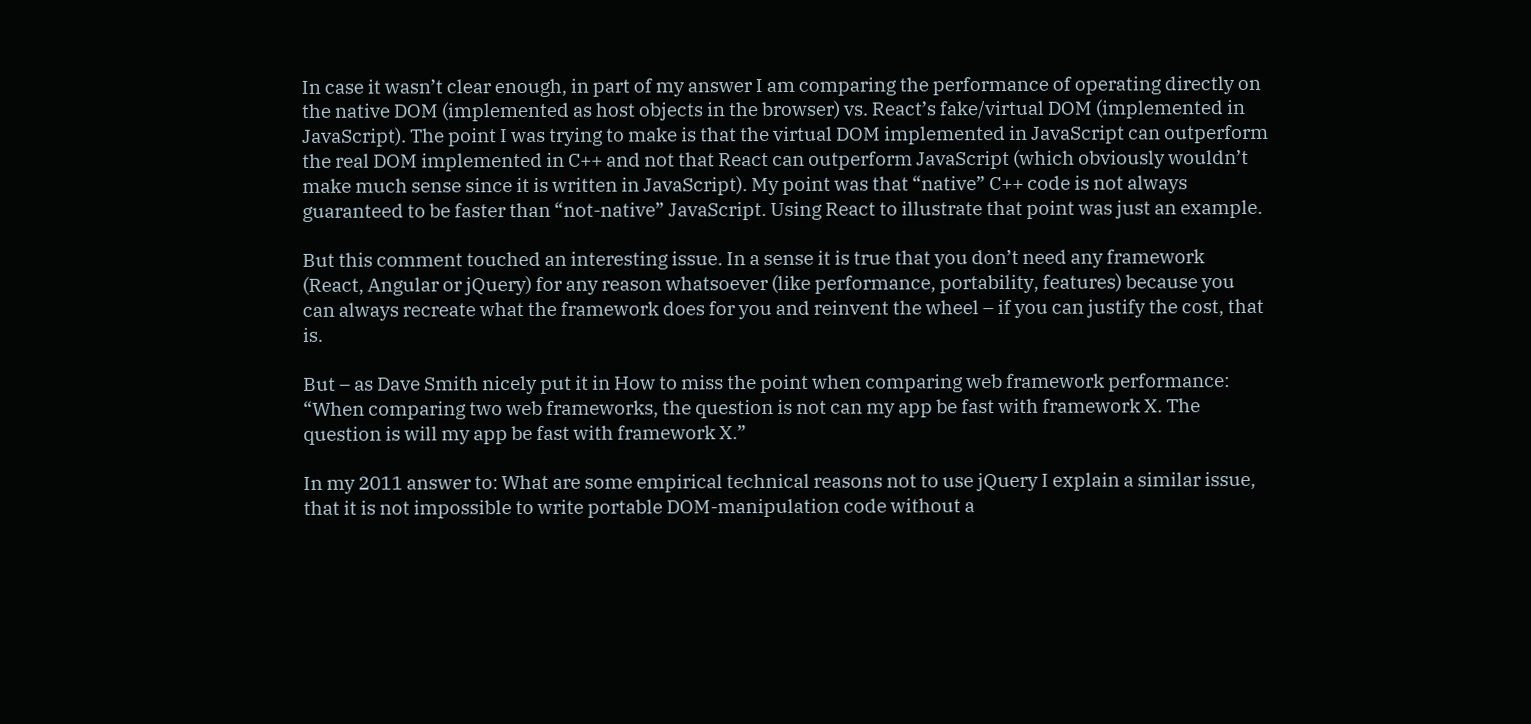In case it wasn’t clear enough, in part of my answer I am comparing the performance of operating directly on the native DOM (implemented as host objects in the browser) vs. React’s fake/virtual DOM (implemented in JavaScript). The point I was trying to make is that the virtual DOM implemented in JavaScript can outperform the real DOM implemented in C++ and not that React can outperform JavaScript (which obviously wouldn’t make much sense since it is written in JavaScript). My point was that “native” C++ code is not always guaranteed to be faster than “not-native” JavaScript. Using React to illustrate that point was just an example.

But this comment touched an interesting issue. In a sense it is true that you don’t need any framework (React, Angular or jQuery) for any reason whatsoever (like performance, portability, features) because you can always recreate what the framework does for you and reinvent the wheel – if you can justify the cost, that is.

But – as Dave Smith nicely put it in How to miss the point when comparing web framework performance: “When comparing two web frameworks, the question is not can my app be fast with framework X. The question is will my app be fast with framework X.”

In my 2011 answer to: What are some empirical technical reasons not to use jQuery I explain a similar issue, that it is not impossible to write portable DOM-manipulation code without a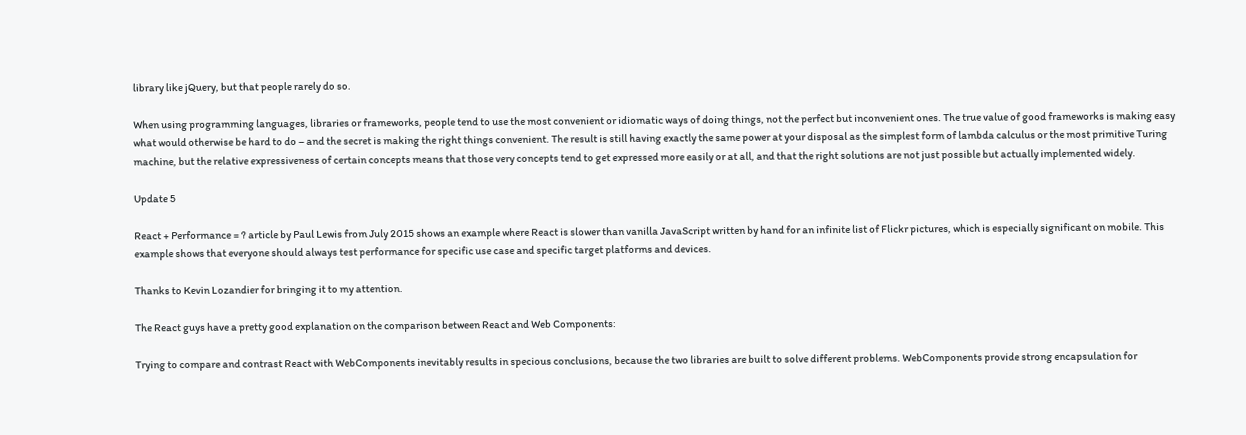library like jQuery, but that people rarely do so.

When using programming languages, libraries or frameworks, people tend to use the most convenient or idiomatic ways of doing things, not the perfect but inconvenient ones. The true value of good frameworks is making easy what would otherwise be hard to do – and the secret is making the right things convenient. The result is still having exactly the same power at your disposal as the simplest form of lambda calculus or the most primitive Turing machine, but the relative expressiveness of certain concepts means that those very concepts tend to get expressed more easily or at all, and that the right solutions are not just possible but actually implemented widely.

Update 5

React + Performance = ? article by Paul Lewis from July 2015 shows an example where React is slower than vanilla JavaScript written by hand for an infinite list of Flickr pictures, which is especially significant on mobile. This example shows that everyone should always test performance for specific use case and specific target platforms and devices.

Thanks to Kevin Lozandier for bringing it to my attention.

The React guys have a pretty good explanation on the comparison between React and Web Components:

Trying to compare and contrast React with WebComponents inevitably results in specious conclusions, because the two libraries are built to solve different problems. WebComponents provide strong encapsulation for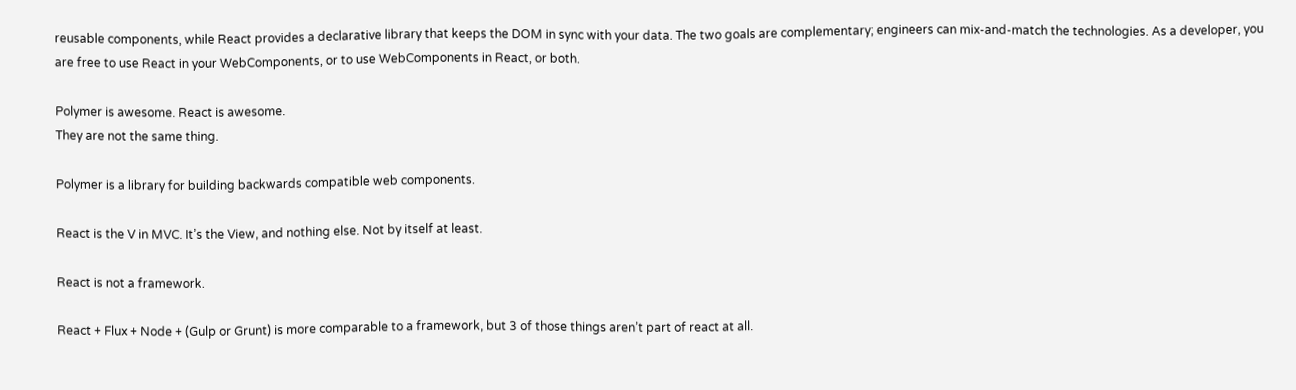reusable components, while React provides a declarative library that keeps the DOM in sync with your data. The two goals are complementary; engineers can mix-and-match the technologies. As a developer, you are free to use React in your WebComponents, or to use WebComponents in React, or both.

Polymer is awesome. React is awesome.
They are not the same thing.

Polymer is a library for building backwards compatible web components.

React is the V in MVC. It’s the View, and nothing else. Not by itself at least.

React is not a framework.

React + Flux + Node + (Gulp or Grunt) is more comparable to a framework, but 3 of those things aren’t part of react at all.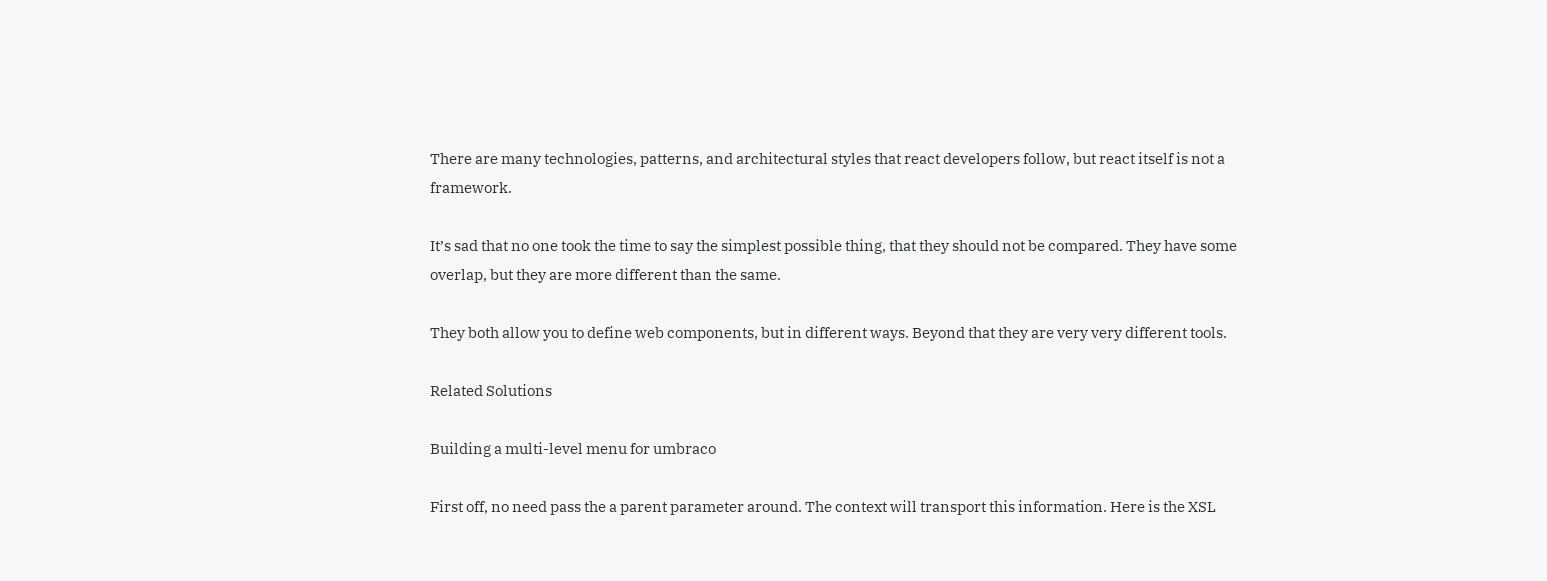There are many technologies, patterns, and architectural styles that react developers follow, but react itself is not a framework.

It’s sad that no one took the time to say the simplest possible thing, that they should not be compared. They have some overlap, but they are more different than the same.

They both allow you to define web components, but in different ways. Beyond that they are very very different tools.

Related Solutions

Building a multi-level menu for umbraco

First off, no need pass the a parent parameter around. The context will transport this information. Here is the XSL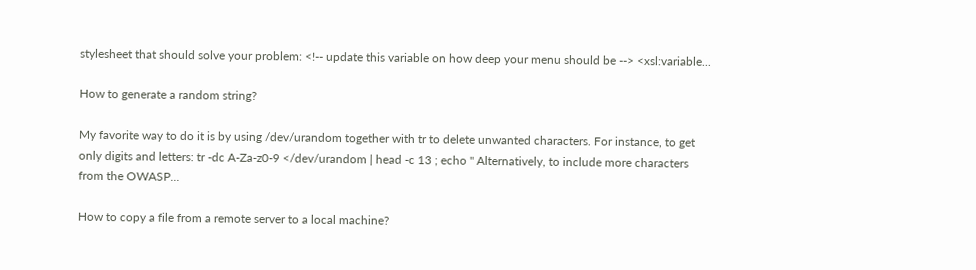stylesheet that should solve your problem: <!-- update this variable on how deep your menu should be --> <xsl:variable...

How to generate a random string?

My favorite way to do it is by using /dev/urandom together with tr to delete unwanted characters. For instance, to get only digits and letters: tr -dc A-Za-z0-9 </dev/urandom | head -c 13 ; echo '' Alternatively, to include more characters from the OWASP...

How to copy a file from a remote server to a local machine?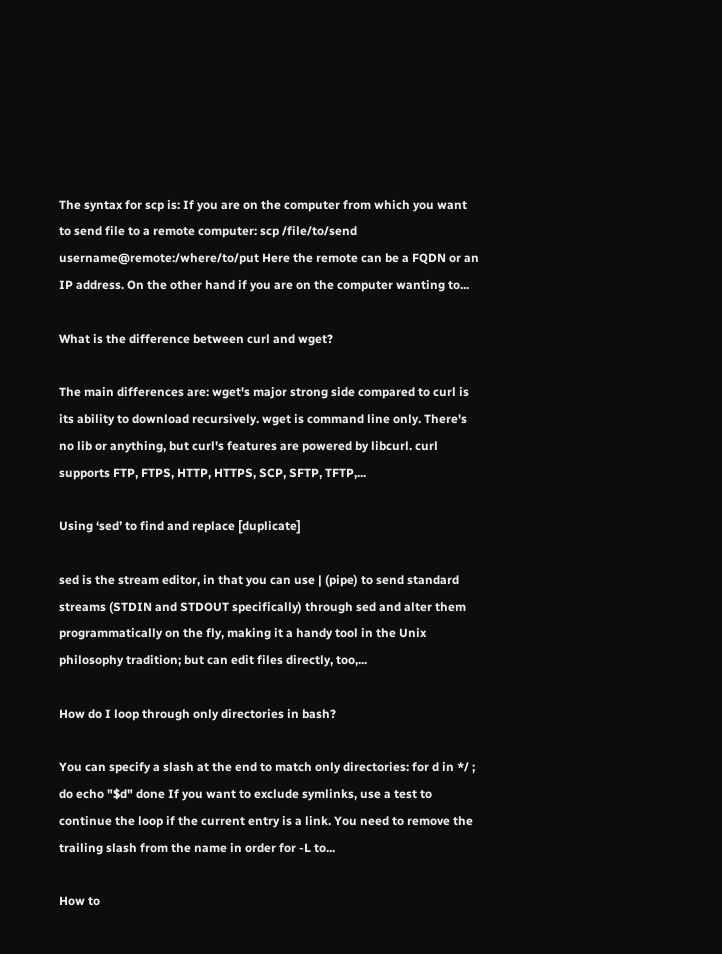The syntax for scp is: If you are on the computer from which you want to send file to a remote computer: scp /file/to/send username@remote:/where/to/put Here the remote can be a FQDN or an IP address. On the other hand if you are on the computer wanting to...

What is the difference between curl and wget?

The main differences are: wget's major strong side compared to curl is its ability to download recursively. wget is command line only. There's no lib or anything, but curl's features are powered by libcurl. curl supports FTP, FTPS, HTTP, HTTPS, SCP, SFTP, TFTP,...

Using ‘sed’ to find and replace [duplicate]

sed is the stream editor, in that you can use | (pipe) to send standard streams (STDIN and STDOUT specifically) through sed and alter them programmatically on the fly, making it a handy tool in the Unix philosophy tradition; but can edit files directly, too,...

How do I loop through only directories in bash?

You can specify a slash at the end to match only directories: for d in */ ; do echo "$d" done If you want to exclude symlinks, use a test to continue the loop if the current entry is a link. You need to remove the trailing slash from the name in order for -L to...

How to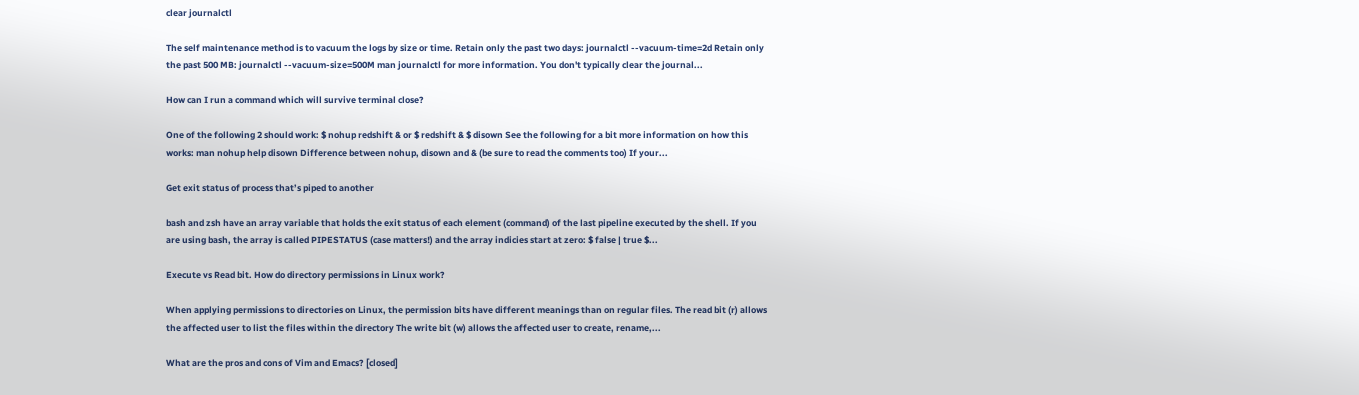clear journalctl

The self maintenance method is to vacuum the logs by size or time. Retain only the past two days: journalctl --vacuum-time=2d Retain only the past 500 MB: journalctl --vacuum-size=500M man journalctl for more information. You don't typically clear the journal...

How can I run a command which will survive terminal close?

One of the following 2 should work: $ nohup redshift & or $ redshift & $ disown See the following for a bit more information on how this works: man nohup help disown Difference between nohup, disown and & (be sure to read the comments too) If your...

Get exit status of process that’s piped to another

bash and zsh have an array variable that holds the exit status of each element (command) of the last pipeline executed by the shell. If you are using bash, the array is called PIPESTATUS (case matters!) and the array indicies start at zero: $ false | true $...

Execute vs Read bit. How do directory permissions in Linux work?

When applying permissions to directories on Linux, the permission bits have different meanings than on regular files. The read bit (r) allows the affected user to list the files within the directory The write bit (w) allows the affected user to create, rename,...

What are the pros and cons of Vim and Emacs? [closed]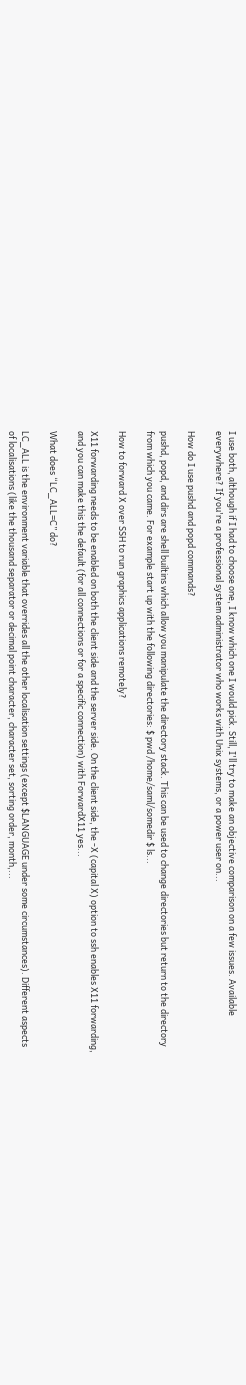I use both, although if I had to choose one, I know which one I would pick. Still, I'll try to make an objective comparison on a few issues. Available everywhere? If you're a professional system administrator who works with Unix systems, or a power user on...

How do I use pushd and popd commands?

pushd, popd, and dirs are shell builtins which allow you manipulate the directory stack. This can be used to change directories but return to the directory from which you came. For example start up with the following directories: $ pwd /home/saml/somedir $ ls...

How to forward X over SSH to run graphics applications remotely?

X11 forwarding needs to be enabled on both the client side and the server side. On the client side, the -X (capital X) option to ssh enables X11 forwarding, and you can make this the default (for all connections or for a specific connection) with ForwardX11 yes...

What does “LC_ALL=C” do?

LC_ALL is the environment variable that overrides all the other localisation settings (except $LANGUAGE under some circumstances). Different aspects of localisations (like the thousand separator or decimal point character, character set, sorting order, month,...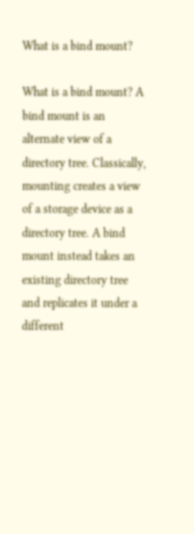What is a bind mount?

What is a bind mount? A bind mount is an alternate view of a directory tree. Classically, mounting creates a view of a storage device as a directory tree. A bind mount instead takes an existing directory tree and replicates it under a different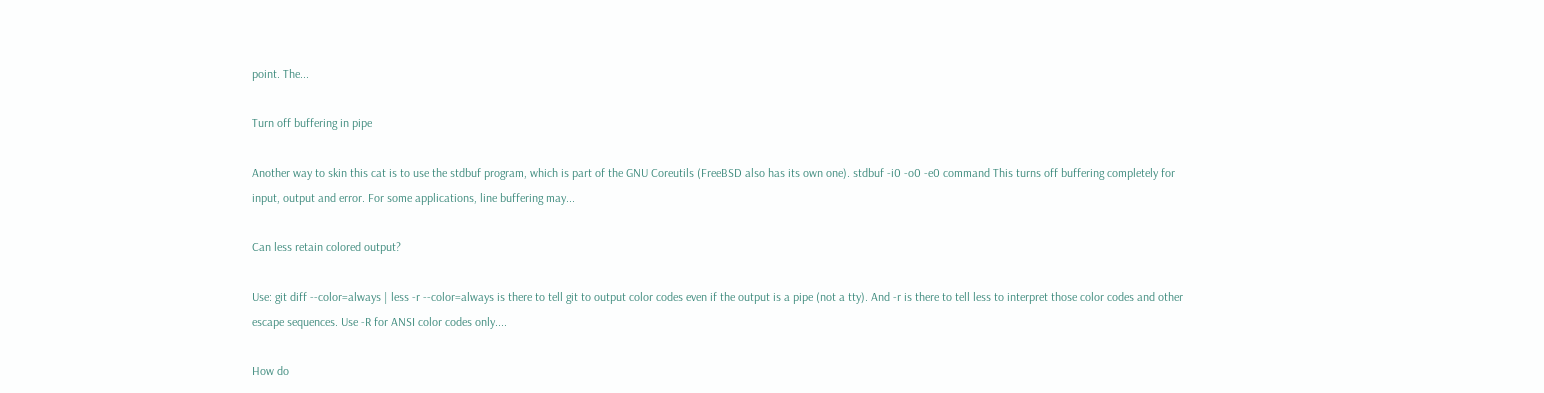point. The...

Turn off buffering in pipe

Another way to skin this cat is to use the stdbuf program, which is part of the GNU Coreutils (FreeBSD also has its own one). stdbuf -i0 -o0 -e0 command This turns off buffering completely for input, output and error. For some applications, line buffering may...

Can less retain colored output?

Use: git diff --color=always | less -r --color=always is there to tell git to output color codes even if the output is a pipe (not a tty). And -r is there to tell less to interpret those color codes and other escape sequences. Use -R for ANSI color codes only....

How do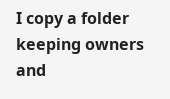I copy a folder keeping owners and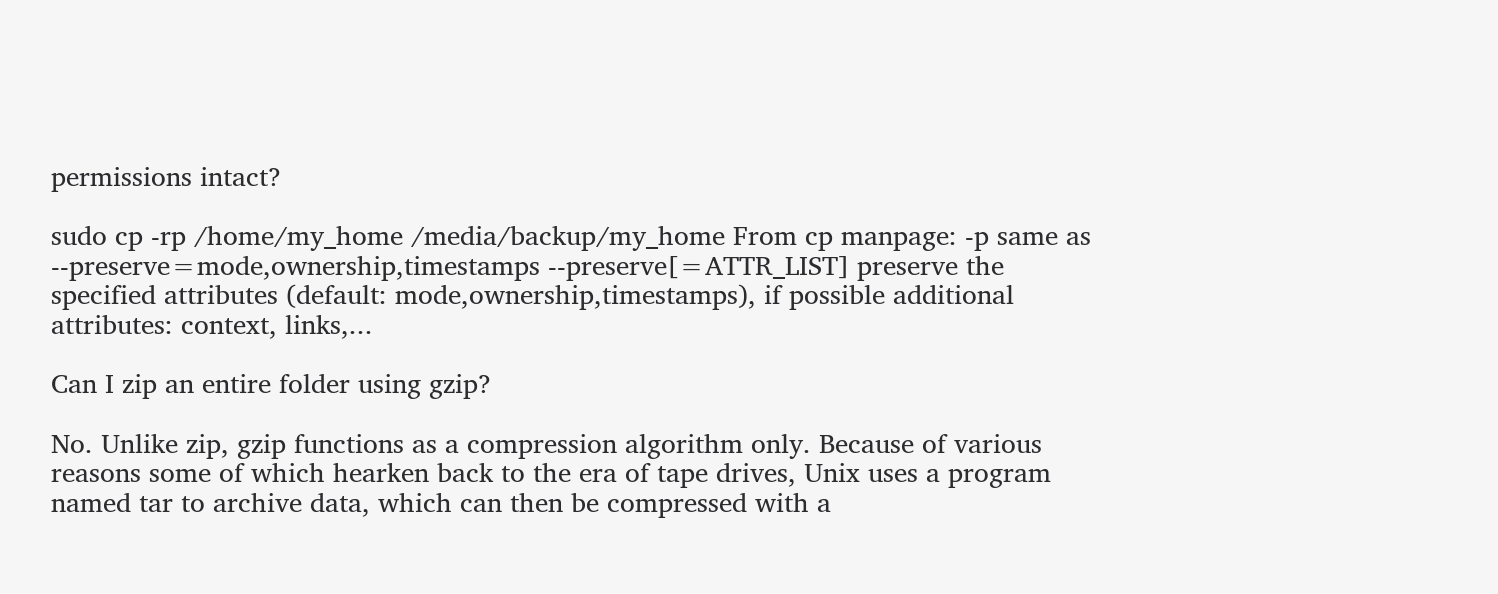permissions intact?

sudo cp -rp /home/my_home /media/backup/my_home From cp manpage: -p same as --preserve=mode,ownership,timestamps --preserve[=ATTR_LIST] preserve the specified attributes (default: mode,ownership,timestamps), if possible additional attributes: context, links,...

Can I zip an entire folder using gzip?

No. Unlike zip, gzip functions as a compression algorithm only. Because of various reasons some of which hearken back to the era of tape drives, Unix uses a program named tar to archive data, which can then be compressed with a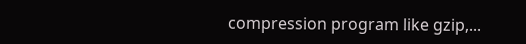compression program like gzip,...